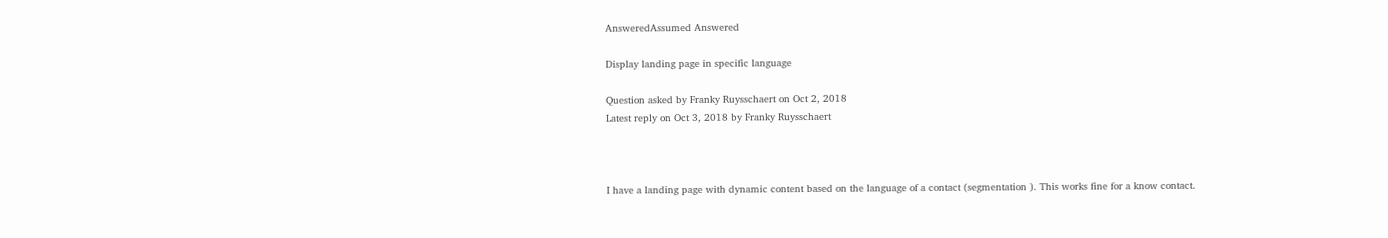AnsweredAssumed Answered

Display landing page in specific language

Question asked by Franky Ruysschaert on Oct 2, 2018
Latest reply on Oct 3, 2018 by Franky Ruysschaert



I have a landing page with dynamic content based on the language of a contact (segmentation ). This works fine for a know contact.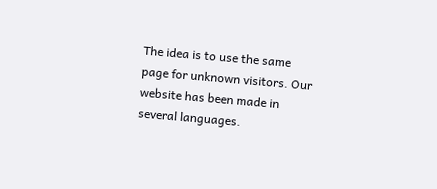The idea is to use the same page for unknown visitors. Our website has been made in several languages.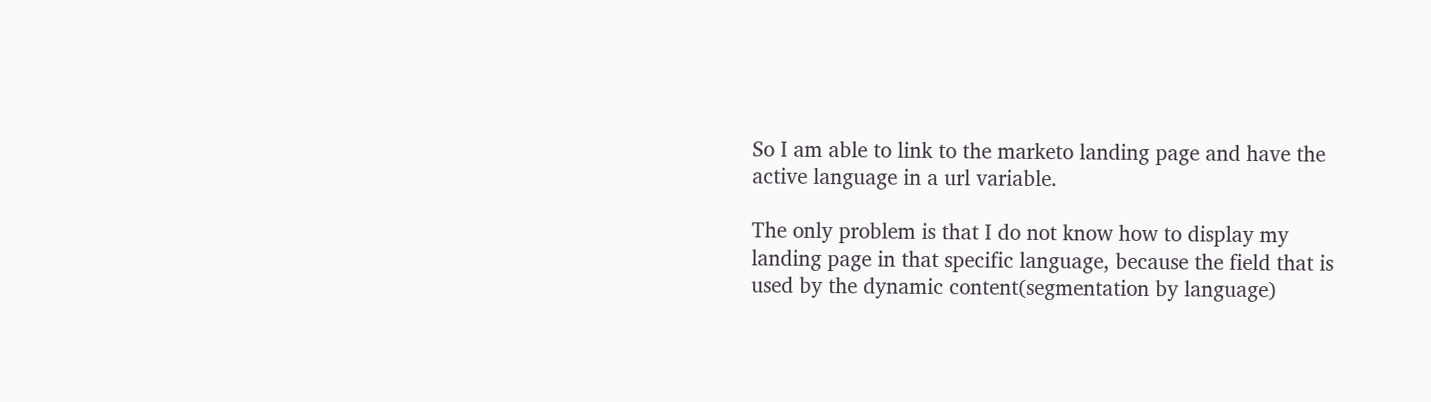So I am able to link to the marketo landing page and have the active language in a url variable.

The only problem is that I do not know how to display my landing page in that specific language, because the field that is used by the dynamic content(segmentation by language)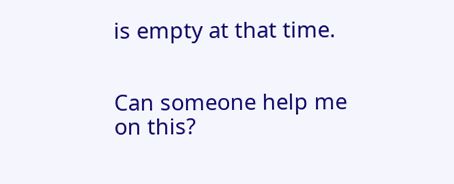is empty at that time.


Can someone help me on this?